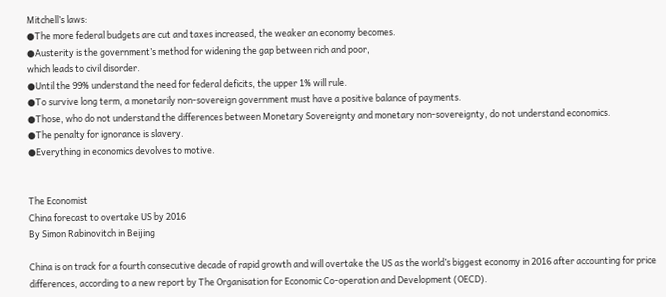Mitchell’s laws:
●The more federal budgets are cut and taxes increased, the weaker an economy becomes.
●Austerity is the government’s method for widening the gap between rich and poor,
which leads to civil disorder.
●Until the 99% understand the need for federal deficits, the upper 1% will rule.
●To survive long term, a monetarily non-sovereign government must have a positive balance of payments.
●Those, who do not understand the differences between Monetary Sovereignty and monetary non-sovereignty, do not understand economics.
●The penalty for ignorance is slavery.
●Everything in economics devolves to motive.


The Economist
China forecast to overtake US by 2016
By Simon Rabinovitch in Beijing

China is on track for a fourth consecutive decade of rapid growth and will overtake the US as the world’s biggest economy in 2016 after accounting for price differences, according to a new report by The Organisation for Economic Co-operation and Development (OECD).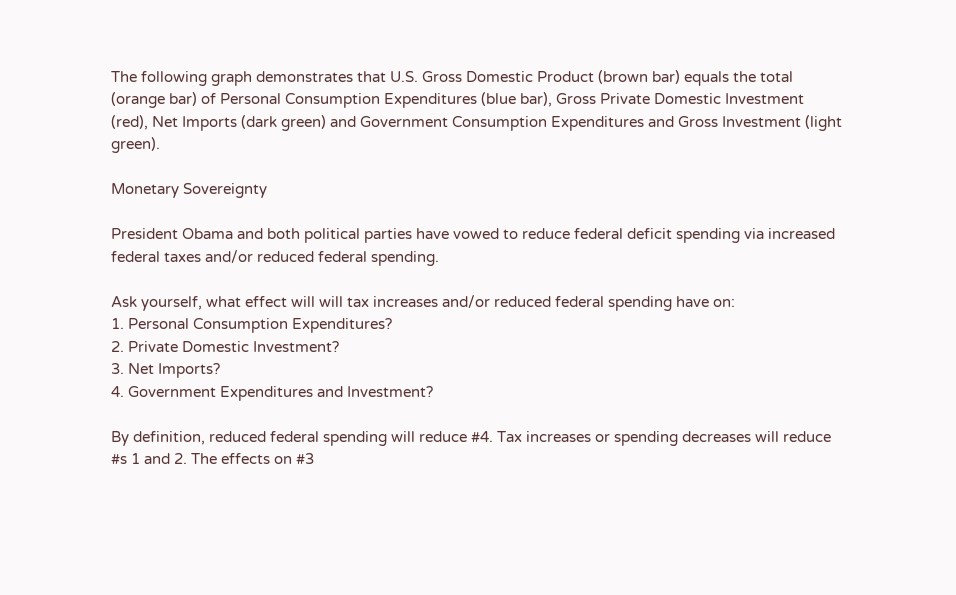The following graph demonstrates that U.S. Gross Domestic Product (brown bar) equals the total (orange bar) of Personal Consumption Expenditures (blue bar), Gross Private Domestic Investment (red), Net Imports (dark green) and Government Consumption Expenditures and Gross Investment (light green).

Monetary Sovereignty

President Obama and both political parties have vowed to reduce federal deficit spending via increased federal taxes and/or reduced federal spending.

Ask yourself, what effect will will tax increases and/or reduced federal spending have on:
1. Personal Consumption Expenditures?
2. Private Domestic Investment?
3. Net Imports?
4. Government Expenditures and Investment?

By definition, reduced federal spending will reduce #4. Tax increases or spending decreases will reduce #s 1 and 2. The effects on #3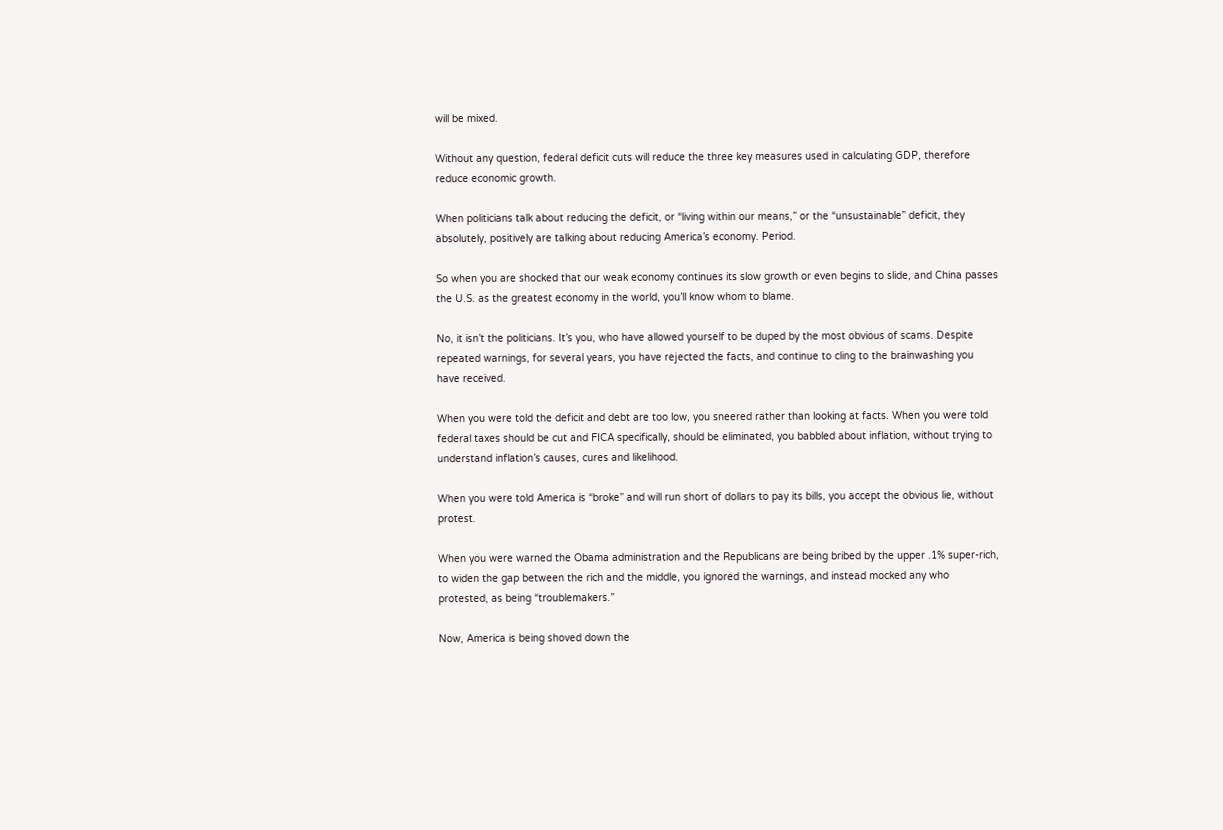will be mixed.

Without any question, federal deficit cuts will reduce the three key measures used in calculating GDP, therefore reduce economic growth.

When politicians talk about reducing the deficit, or “living within our means,” or the “unsustainable” deficit, they absolutely, positively are talking about reducing America’s economy. Period.

So when you are shocked that our weak economy continues its slow growth or even begins to slide, and China passes the U.S. as the greatest economy in the world, you’ll know whom to blame.

No, it isn’t the politicians. It’s you, who have allowed yourself to be duped by the most obvious of scams. Despite repeated warnings, for several years, you have rejected the facts, and continue to cling to the brainwashing you have received.

When you were told the deficit and debt are too low, you sneered rather than looking at facts. When you were told federal taxes should be cut and FICA specifically, should be eliminated, you babbled about inflation, without trying to understand inflation’s causes, cures and likelihood.

When you were told America is “broke” and will run short of dollars to pay its bills, you accept the obvious lie, without protest.

When you were warned the Obama administration and the Republicans are being bribed by the upper .1% super-rich, to widen the gap between the rich and the middle, you ignored the warnings, and instead mocked any who protested, as being “troublemakers.”

Now, America is being shoved down the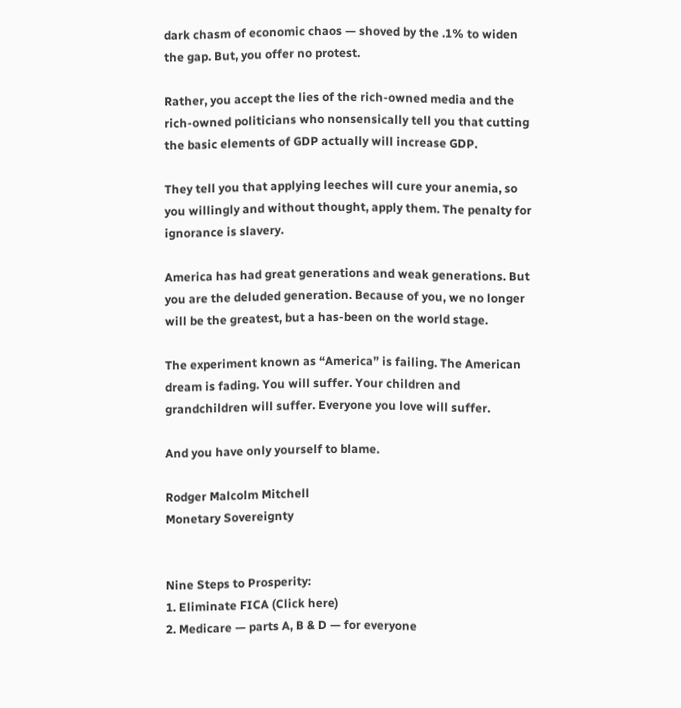dark chasm of economic chaos — shoved by the .1% to widen the gap. But, you offer no protest.

Rather, you accept the lies of the rich-owned media and the rich-owned politicians who nonsensically tell you that cutting the basic elements of GDP actually will increase GDP.

They tell you that applying leeches will cure your anemia, so you willingly and without thought, apply them. The penalty for ignorance is slavery.

America has had great generations and weak generations. But you are the deluded generation. Because of you, we no longer will be the greatest, but a has-been on the world stage.

The experiment known as “America” is failing. The American dream is fading. You will suffer. Your children and grandchildren will suffer. Everyone you love will suffer.

And you have only yourself to blame.

Rodger Malcolm Mitchell
Monetary Sovereignty


Nine Steps to Prosperity:
1. Eliminate FICA (Click here)
2. Medicare — parts A, B & D — for everyone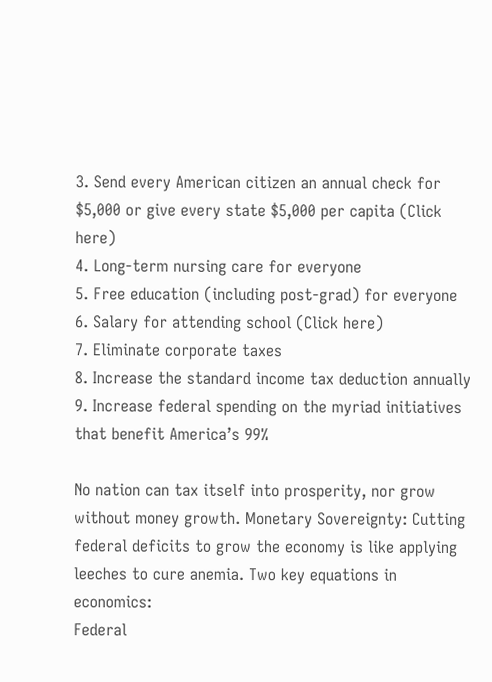3. Send every American citizen an annual check for $5,000 or give every state $5,000 per capita (Click here)
4. Long-term nursing care for everyone
5. Free education (including post-grad) for everyone
6. Salary for attending school (Click here)
7. Eliminate corporate taxes
8. Increase the standard income tax deduction annually
9. Increase federal spending on the myriad initiatives that benefit America’s 99%

No nation can tax itself into prosperity, nor grow without money growth. Monetary Sovereignty: Cutting federal deficits to grow the economy is like applying leeches to cure anemia. Two key equations in economics:
Federal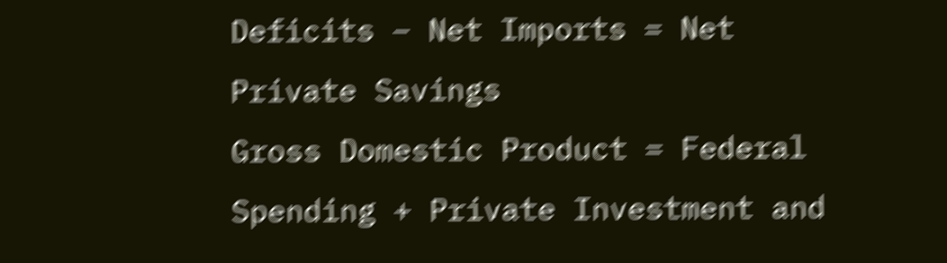Deficits – Net Imports = Net Private Savings
Gross Domestic Product = Federal Spending + Private Investment and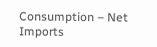Consumption – Net Imports